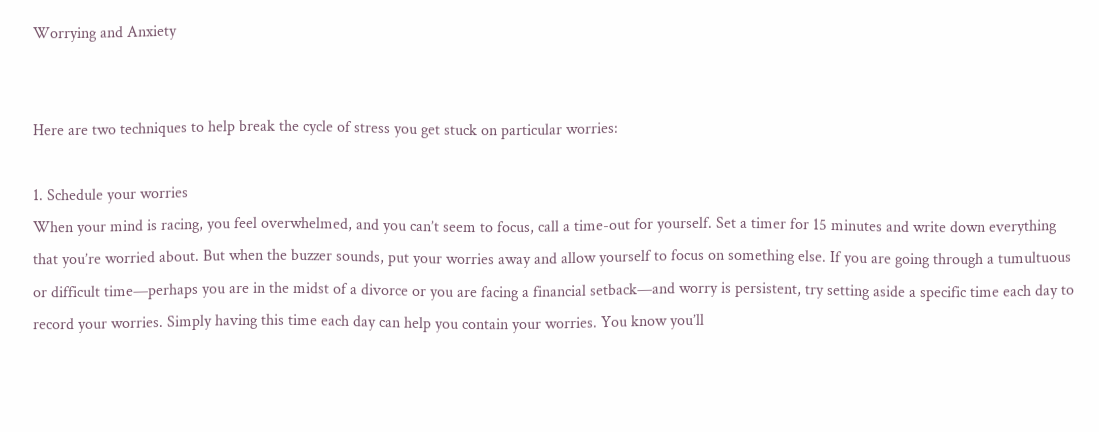Worrying and Anxiety


Here are two techniques to help break the cycle of stress you get stuck on particular worries:

1. Schedule your worries
When your mind is racing, you feel overwhelmed, and you can’t seem to focus, call a time-out for yourself. Set a timer for 15 minutes and write down everything that you’re worried about. But when the buzzer sounds, put your worries away and allow yourself to focus on something else. If you are going through a tumultuous or difficult time—perhaps you are in the midst of a divorce or you are facing a financial setback—and worry is persistent, try setting aside a specific time each day to record your worries. Simply having this time each day can help you contain your worries. You know you’ll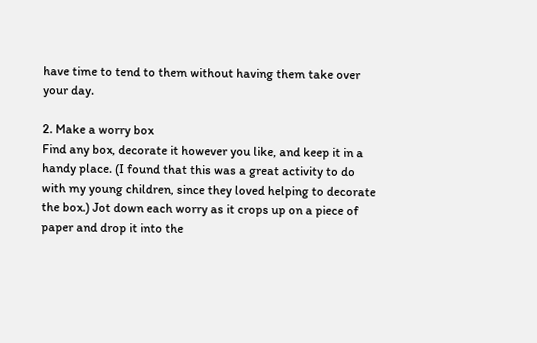have time to tend to them without having them take over your day.

2. Make a worry box
Find any box, decorate it however you like, and keep it in a handy place. (I found that this was a great activity to do with my young children, since they loved helping to decorate the box.) Jot down each worry as it crops up on a piece of paper and drop it into the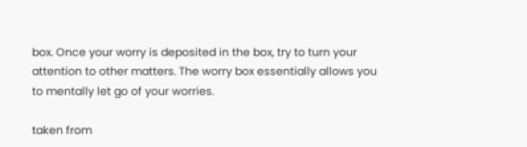box. Once your worry is deposited in the box, try to turn your attention to other matters. The worry box essentially allows you to mentally let go of your worries.

taken from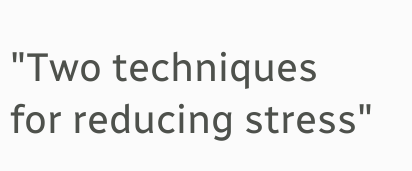"Two techniques for reducing stress"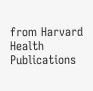from Harvard Health Publications